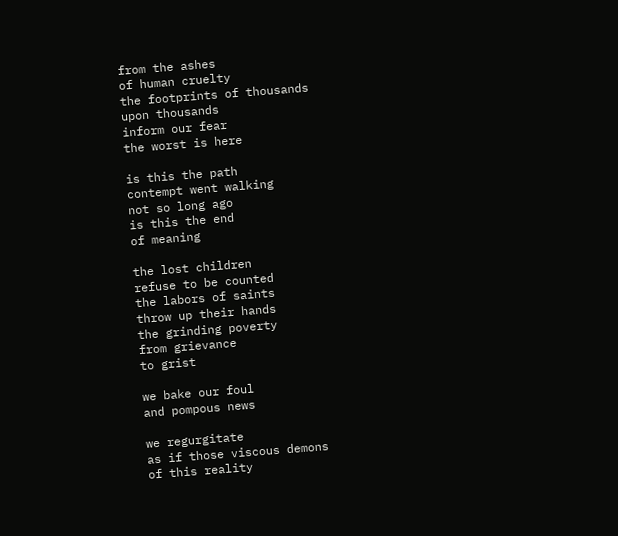from the ashes
of human cruelty
the footprints of thousands
upon thousands
inform our fear
the worst is here

is this the path
contempt went walking
not so long ago
is this the end
of meaning

the lost children
refuse to be counted
the labors of saints
throw up their hands
the grinding poverty
from grievance
to grist

we bake our foul
and pompous news

we regurgitate
as if those viscous demons
of this reality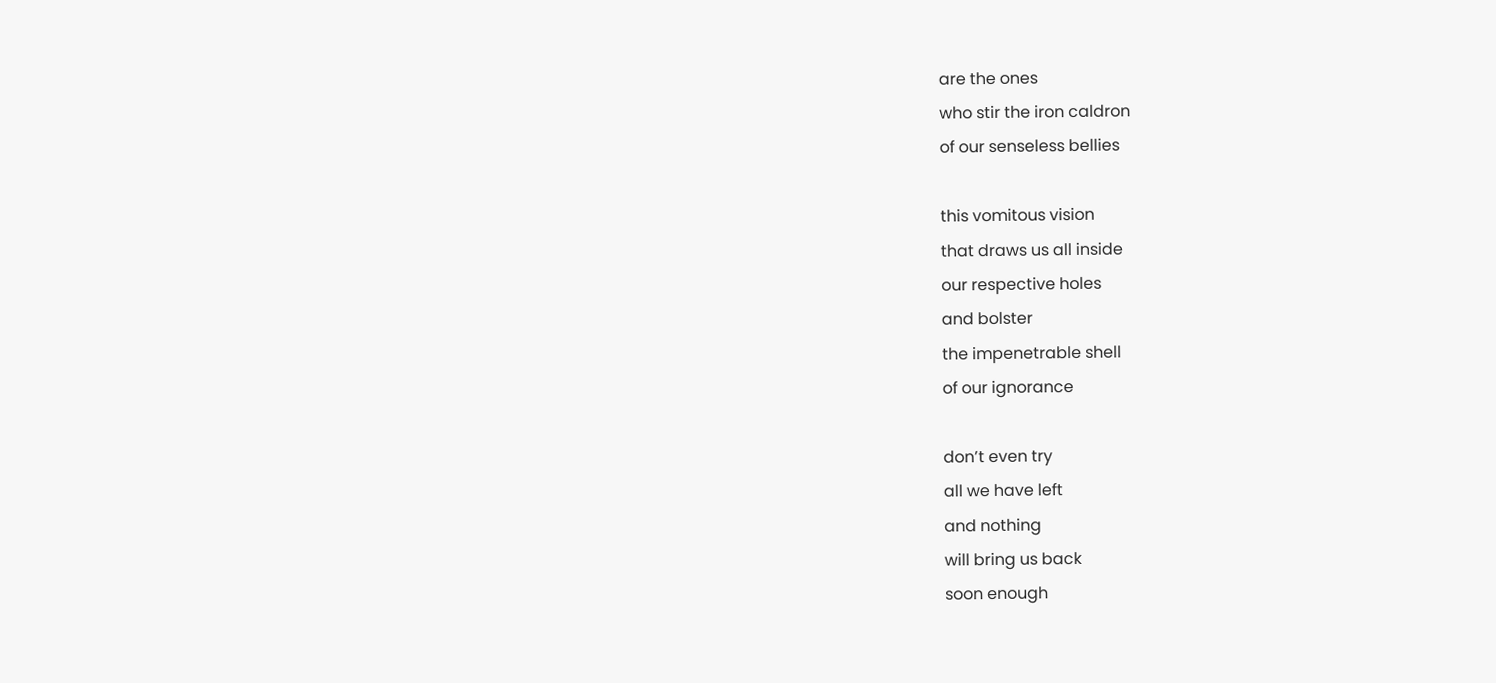are the ones
who stir the iron caldron
of our senseless bellies

this vomitous vision
that draws us all inside
our respective holes
and bolster
the impenetrable shell
of our ignorance

don’t even try
all we have left
and nothing
will bring us back
soon enough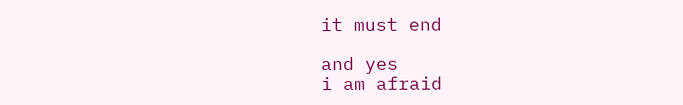it must end

and yes
i am afraid